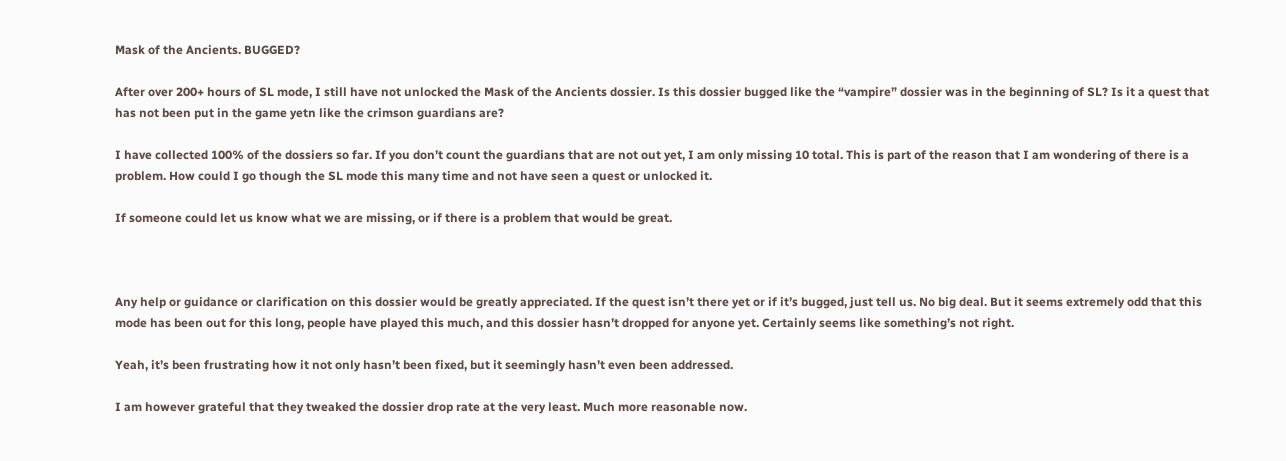Mask of the Ancients. BUGGED?

After over 200+ hours of SL mode, I still have not unlocked the Mask of the Ancients dossier. Is this dossier bugged like the “vampire” dossier was in the beginning of SL? Is it a quest that has not been put in the game yetn like the crimson guardians are?

I have collected 100% of the dossiers so far. If you don’t count the guardians that are not out yet, I am only missing 10 total. This is part of the reason that I am wondering of there is a problem. How could I go though the SL mode this many time and not have seen a quest or unlocked it.

If someone could let us know what we are missing, or if there is a problem that would be great.



Any help or guidance or clarification on this dossier would be greatly appreciated. If the quest isn’t there yet or if it’s bugged, just tell us. No big deal. But it seems extremely odd that this mode has been out for this long, people have played this much, and this dossier hasn’t dropped for anyone yet. Certainly seems like something’s not right.

Yeah, it’s been frustrating how it not only hasn’t been fixed, but it seemingly hasn’t even been addressed.

I am however grateful that they tweaked the dossier drop rate at the very least. Much more reasonable now.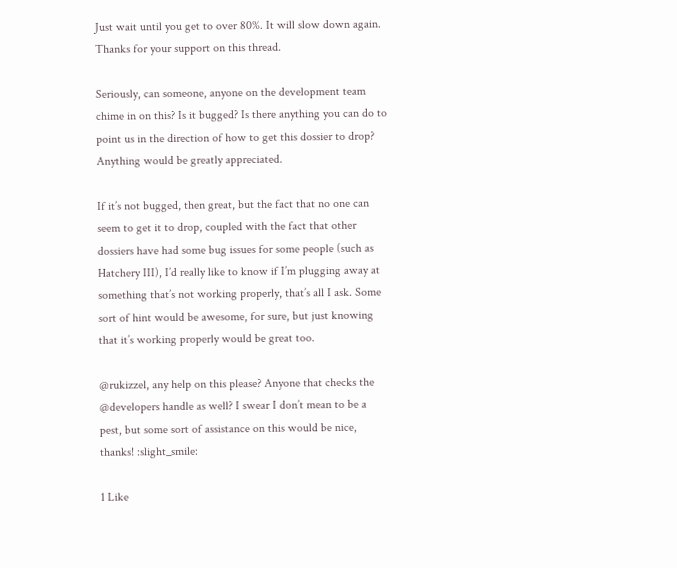Just wait until you get to over 80%. It will slow down again. Thanks for your support on this thread.

Seriously, can someone, anyone on the development team chime in on this? Is it bugged? Is there anything you can do to point us in the direction of how to get this dossier to drop? Anything would be greatly appreciated.

If it’s not bugged, then great, but the fact that no one can seem to get it to drop, coupled with the fact that other dossiers have had some bug issues for some people (such as Hatchery III), I’d really like to know if I’m plugging away at something that’s not working properly, that’s all I ask. Some sort of hint would be awesome, for sure, but just knowing that it’s working properly would be great too.

@rukizzel, any help on this please? Anyone that checks the @developers handle as well? I swear I don’t mean to be a pest, but some sort of assistance on this would be nice, thanks! :slight_smile:

1 Like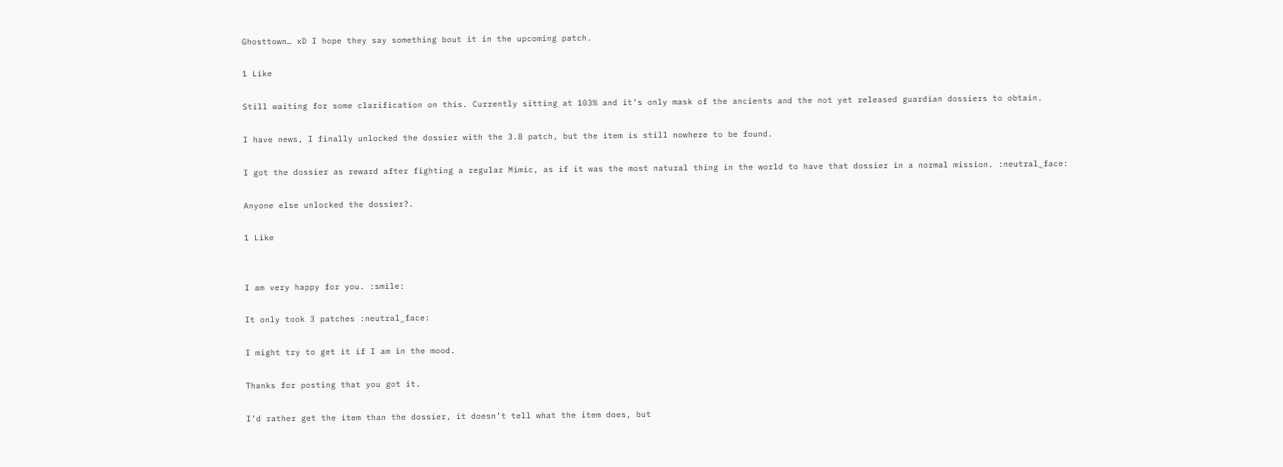Ghosttown… xD I hope they say something bout it in the upcoming patch.

1 Like

Still waiting for some clarification on this. Currently sitting at 103% and it’s only mask of the ancients and the not yet released guardian dossiers to obtain.

I have news, I finally unlocked the dossier with the 3.8 patch, but the item is still nowhere to be found.

I got the dossier as reward after fighting a regular Mimic, as if it was the most natural thing in the world to have that dossier in a normal mission. :neutral_face:

Anyone else unlocked the dossier?.

1 Like


I am very happy for you. :smile:

It only took 3 patches :neutral_face:

I might try to get it if I am in the mood.

Thanks for posting that you got it.

I’d rather get the item than the dossier, it doesn’t tell what the item does, but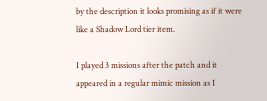by the description it looks promising as if it were like a Shadow Lord tier item.

I played 3 missions after the patch and it appeared in a regular mimic mission as I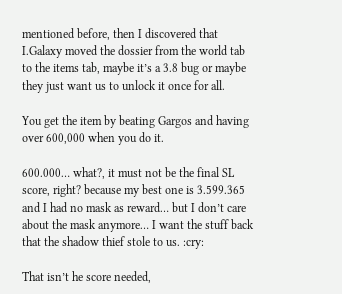mentioned before, then I discovered that I.Galaxy moved the dossier from the world tab to the items tab, maybe it’s a 3.8 bug or maybe they just want us to unlock it once for all.

You get the item by beating Gargos and having over 600,000 when you do it.

600.000… what?, it must not be the final SL score, right? because my best one is 3.599.365 and I had no mask as reward… but I don’t care about the mask anymore… I want the stuff back that the shadow thief stole to us. :cry:

That isn’t he score needed,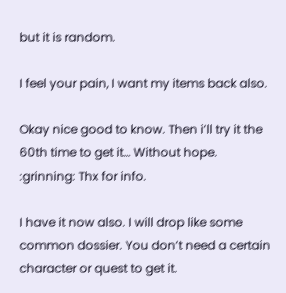but it is random.

I feel your pain, I want my items back also.

Okay nice good to know. Then i’ll try it the 60th time to get it… Without hope. :grinning: Thx for info.

I have it now also. I will drop like some common dossier. You don’t need a certain character or quest to get it.